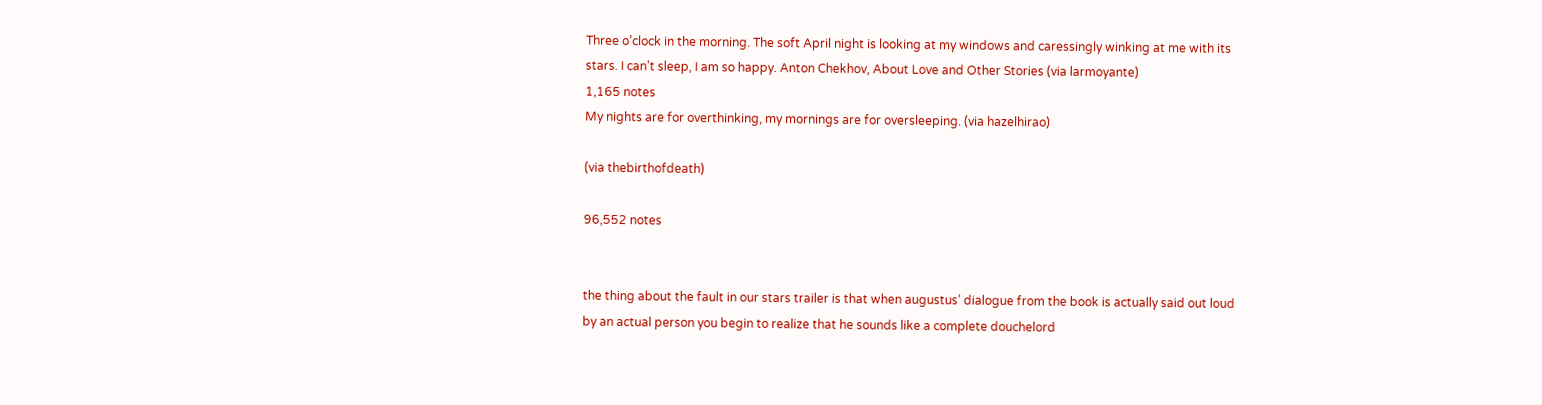Three o’clock in the morning. The soft April night is looking at my windows and caressingly winking at me with its stars. I can’t sleep, I am so happy. Anton Chekhov, About Love and Other Stories (via larmoyante)
1,165 notes
My nights are for overthinking, my mornings are for oversleeping. (via hazelhirao)

(via thebirthofdeath)

96,552 notes


the thing about the fault in our stars trailer is that when augustus’ dialogue from the book is actually said out loud by an actual person you begin to realize that he sounds like a complete douchelord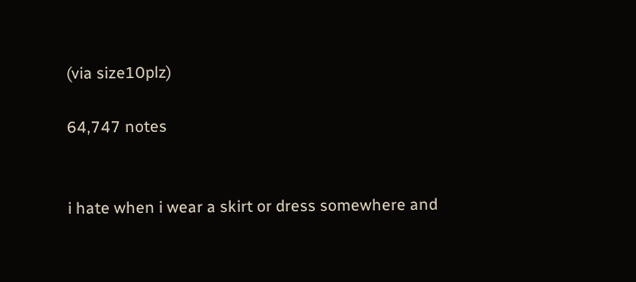(via size10plz)

64,747 notes


i hate when i wear a skirt or dress somewhere and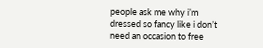people ask me why i’m dressed so fancy like i don’t need an occasion to free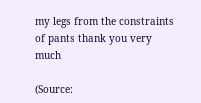my legs from the constraints of pants thank you very much

(Source: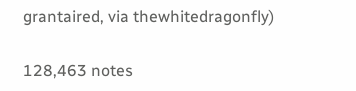grantaired, via thewhitedragonfly)

128,463 notes